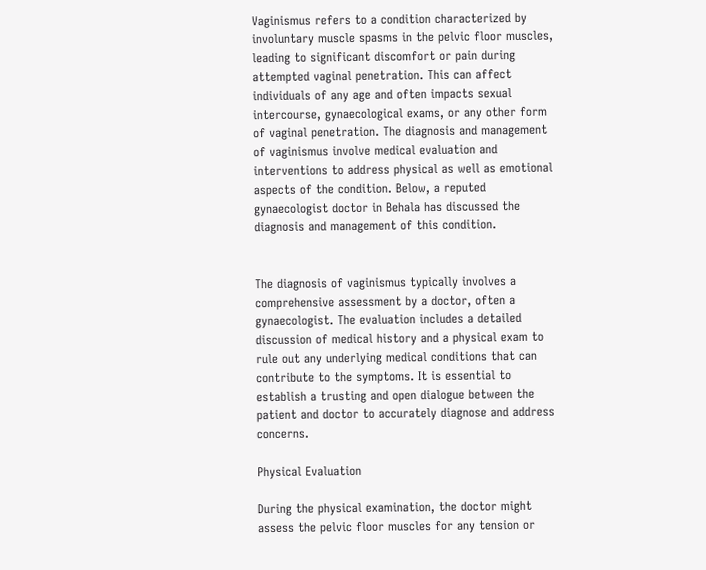Vaginismus refers to a condition characterized by involuntary muscle spasms in the pelvic floor muscles, leading to significant discomfort or pain during attempted vaginal penetration. This can affect individuals of any age and often impacts sexual intercourse, gynaecological exams, or any other form of vaginal penetration. The diagnosis and management of vaginismus involve medical evaluation and interventions to address physical as well as emotional aspects of the condition. Below, a reputed gynaecologist doctor in Behala has discussed the diagnosis and management of this condition.


The diagnosis of vaginismus typically involves a comprehensive assessment by a doctor, often a gynaecologist. The evaluation includes a detailed discussion of medical history and a physical exam to rule out any underlying medical conditions that can contribute to the symptoms. It is essential to establish a trusting and open dialogue between the patient and doctor to accurately diagnose and address concerns.

Physical Evaluation

During the physical examination, the doctor might assess the pelvic floor muscles for any tension or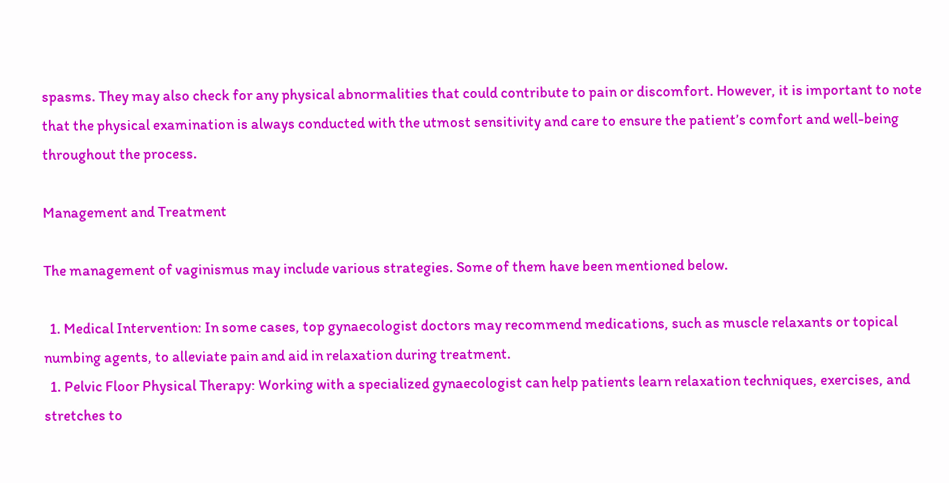spasms. They may also check for any physical abnormalities that could contribute to pain or discomfort. However, it is important to note that the physical examination is always conducted with the utmost sensitivity and care to ensure the patient’s comfort and well-being throughout the process.

Management and Treatment

The management of vaginismus may include various strategies. Some of them have been mentioned below.

  1. Medical Intervention: In some cases, top gynaecologist doctors may recommend medications, such as muscle relaxants or topical numbing agents, to alleviate pain and aid in relaxation during treatment.
  1. Pelvic Floor Physical Therapy: Working with a specialized gynaecologist can help patients learn relaxation techniques, exercises, and stretches to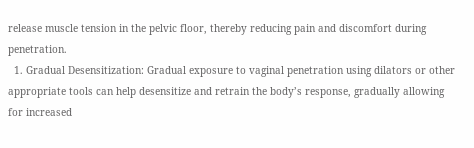release muscle tension in the pelvic floor, thereby reducing pain and discomfort during penetration.
  1. Gradual Desensitization: Gradual exposure to vaginal penetration using dilators or other appropriate tools can help desensitize and retrain the body’s response, gradually allowing for increased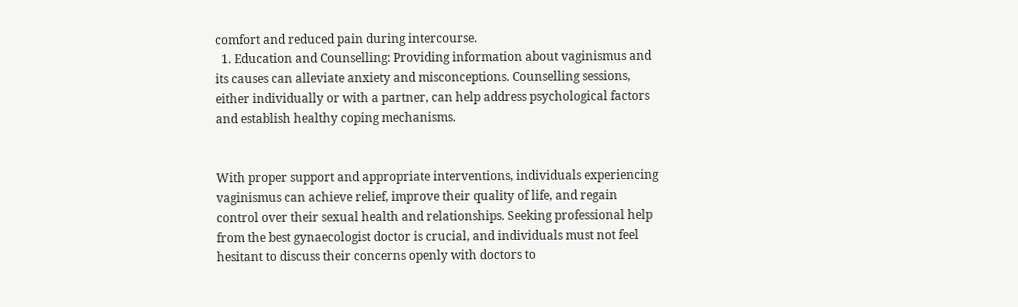comfort and reduced pain during intercourse.
  1. Education and Counselling: Providing information about vaginismus and its causes can alleviate anxiety and misconceptions. Counselling sessions, either individually or with a partner, can help address psychological factors and establish healthy coping mechanisms.


With proper support and appropriate interventions, individuals experiencing vaginismus can achieve relief, improve their quality of life, and regain control over their sexual health and relationships. Seeking professional help from the best gynaecologist doctor is crucial, and individuals must not feel hesitant to discuss their concerns openly with doctors to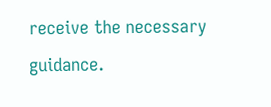receive the necessary guidance.